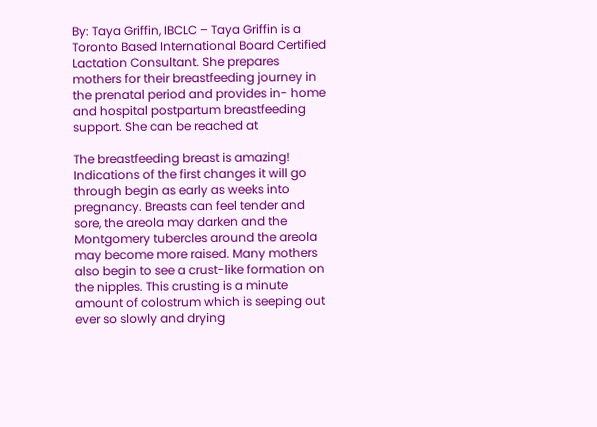By: Taya Griffin, IBCLC – Taya Griffin is a Toronto Based International Board Certified Lactation Consultant. She prepares mothers for their breastfeeding journey in the prenatal period and provides in- home and hospital postpartum breastfeeding support. She can be reached at

The breastfeeding breast is amazing!  Indications of the first changes it will go through begin as early as weeks into pregnancy. Breasts can feel tender and sore, the areola may darken and the Montgomery tubercles around the areola may become more raised. Many mothers also begin to see a crust-like formation on the nipples. This crusting is a minute amount of colostrum which is seeping out ever so slowly and drying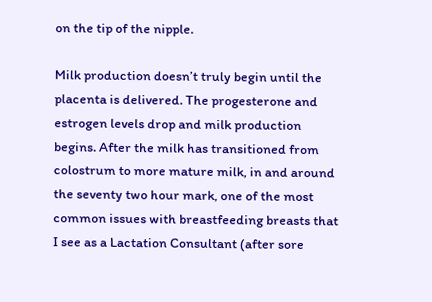on the tip of the nipple.

Milk production doesn’t truly begin until the placenta is delivered. The progesterone and estrogen levels drop and milk production begins. After the milk has transitioned from colostrum to more mature milk, in and around the seventy two hour mark, one of the most common issues with breastfeeding breasts that I see as a Lactation Consultant (after sore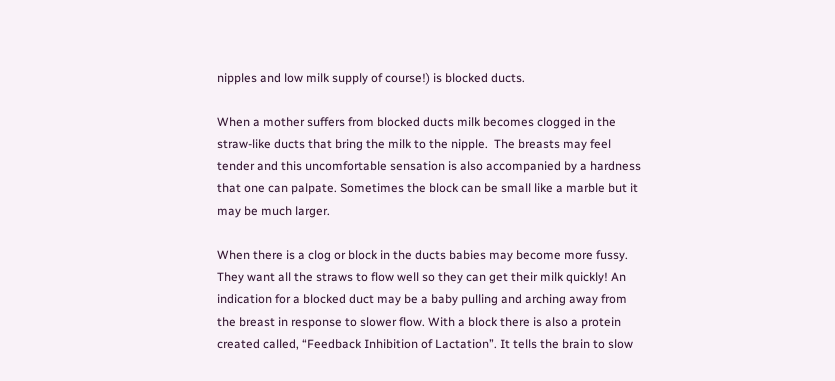nipples and low milk supply of course!) is blocked ducts.

When a mother suffers from blocked ducts milk becomes clogged in the straw-like ducts that bring the milk to the nipple.  The breasts may feel tender and this uncomfortable sensation is also accompanied by a hardness that one can palpate. Sometimes the block can be small like a marble but it may be much larger.

When there is a clog or block in the ducts babies may become more fussy. They want all the straws to flow well so they can get their milk quickly! An indication for a blocked duct may be a baby pulling and arching away from the breast in response to slower flow. With a block there is also a protein created called, “Feedback Inhibition of Lactation”. It tells the brain to slow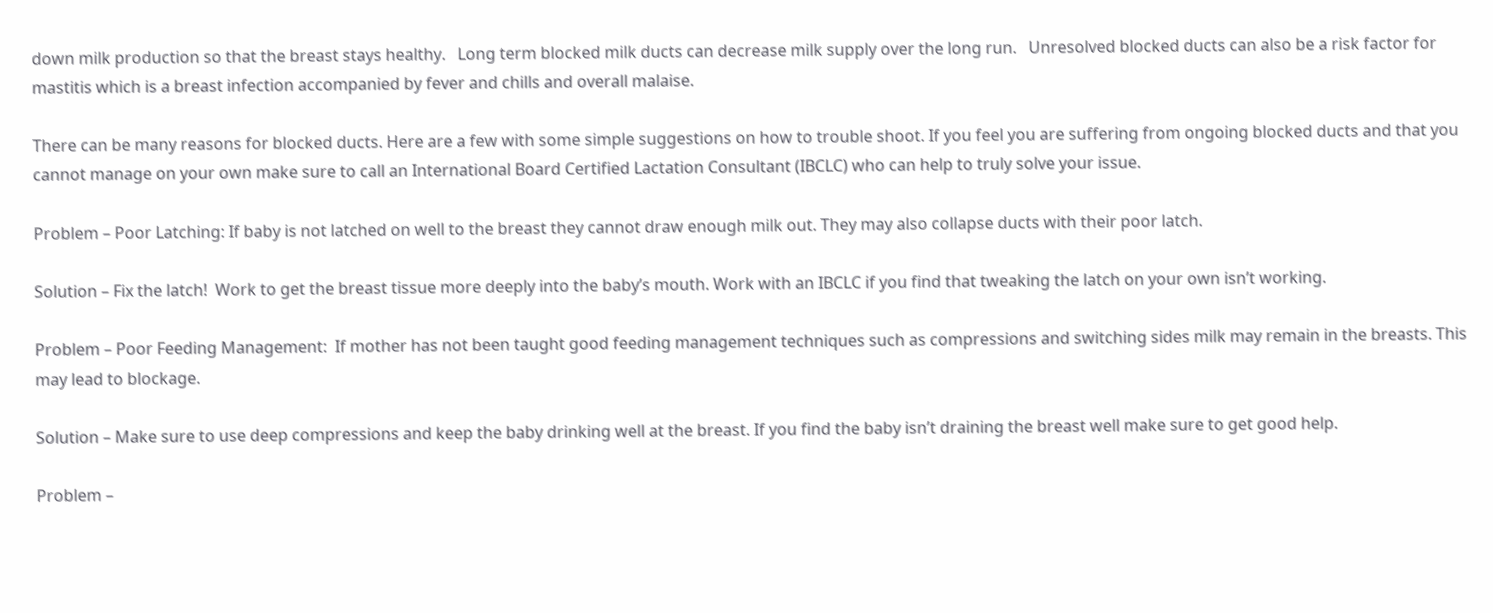down milk production so that the breast stays healthy.   Long term blocked milk ducts can decrease milk supply over the long run.   Unresolved blocked ducts can also be a risk factor for mastitis which is a breast infection accompanied by fever and chills and overall malaise.

There can be many reasons for blocked ducts. Here are a few with some simple suggestions on how to trouble shoot. If you feel you are suffering from ongoing blocked ducts and that you cannot manage on your own make sure to call an International Board Certified Lactation Consultant (IBCLC) who can help to truly solve your issue.

Problem – Poor Latching: If baby is not latched on well to the breast they cannot draw enough milk out. They may also collapse ducts with their poor latch.

Solution – Fix the latch!  Work to get the breast tissue more deeply into the baby’s mouth. Work with an IBCLC if you find that tweaking the latch on your own isn’t working.

Problem – Poor Feeding Management:  If mother has not been taught good feeding management techniques such as compressions and switching sides milk may remain in the breasts. This may lead to blockage.

Solution – Make sure to use deep compressions and keep the baby drinking well at the breast. If you find the baby isn’t draining the breast well make sure to get good help.

Problem –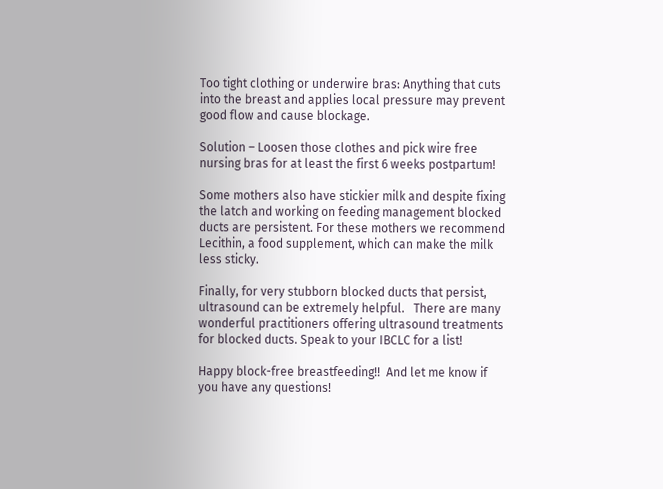Too tight clothing or underwire bras: Anything that cuts into the breast and applies local pressure may prevent good flow and cause blockage.

Solution – Loosen those clothes and pick wire free nursing bras for at least the first 6 weeks postpartum!

Some mothers also have stickier milk and despite fixing the latch and working on feeding management blocked ducts are persistent. For these mothers we recommend Lecithin, a food supplement, which can make the milk less sticky.

Finally, for very stubborn blocked ducts that persist, ultrasound can be extremely helpful.   There are many wonderful practitioners offering ultrasound treatments for blocked ducts. Speak to your IBCLC for a list!

Happy block-free breastfeeding!!  And let me know if you have any questions!